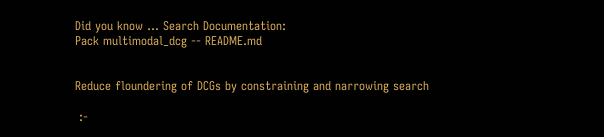Did you know ... Search Documentation:
Pack multimodal_dcg -- README.md


Reduce floundering of DCGs by constraining and narrowing search

 :-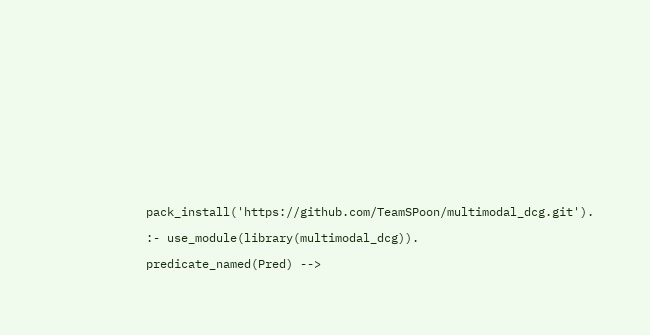pack_install('https://github.com/TeamSPoon/multimodal_dcg.git').

:- use_module(library(multimodal_dcg)).

predicate_named(Pred) -->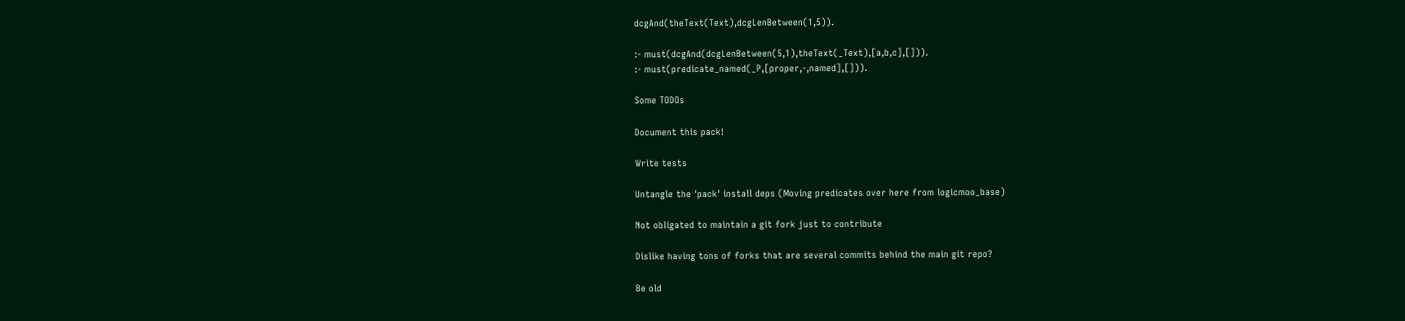dcgAnd(theText(Text),dcgLenBetween(1,5)).

:- must(dcgAnd(dcgLenBetween(5,1),theText(_Text),[a,b,c],[])).
:- must(predicate_named(_P,[proper,-,named],[])).

Some TODOs

Document this pack!

Write tests

Untangle the 'pack' install deps (Moving predicates over here from logicmoo_base)

Not obligated to maintain a git fork just to contribute

Dislike having tons of forks that are several commits behind the main git repo?

Be old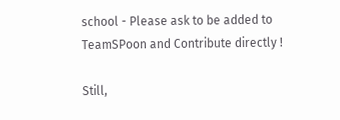school - Please ask to be added to TeamSPoon and Contribute directly !

Still,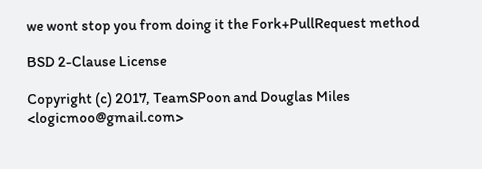we wont stop you from doing it the Fork+PullRequest method

BSD 2-Clause License

Copyright (c) 2017, TeamSPoon and Douglas Miles <logicmoo@gmail.com>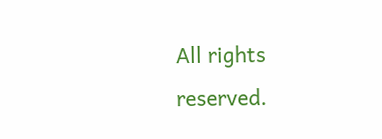All rights reserved.